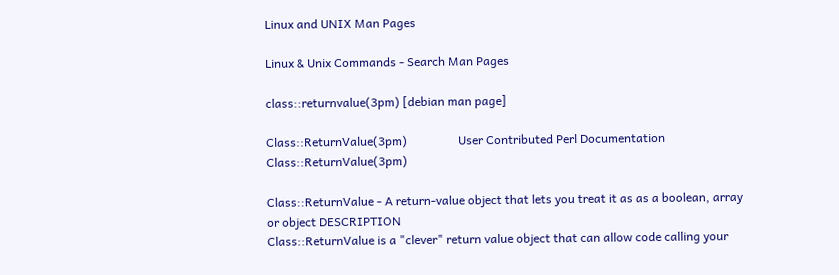Linux and UNIX Man Pages

Linux & Unix Commands - Search Man Pages

class::returnvalue(3pm) [debian man page]

Class::ReturnValue(3pm)                 User Contributed Perl Documentation                Class::ReturnValue(3pm)

Class::ReturnValue - A return-value object that lets you treat it as as a boolean, array or object DESCRIPTION
Class::ReturnValue is a "clever" return value object that can allow code calling your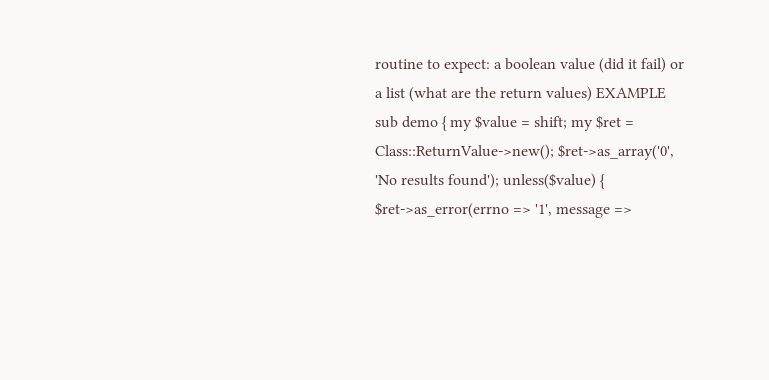routine to expect: a boolean value (did it fail) or a list (what are the return values) EXAMPLE
sub demo { my $value = shift; my $ret = Class::ReturnValue->new(); $ret->as_array('0', 'No results found'); unless($value) { $ret->as_error(errno => '1', message =>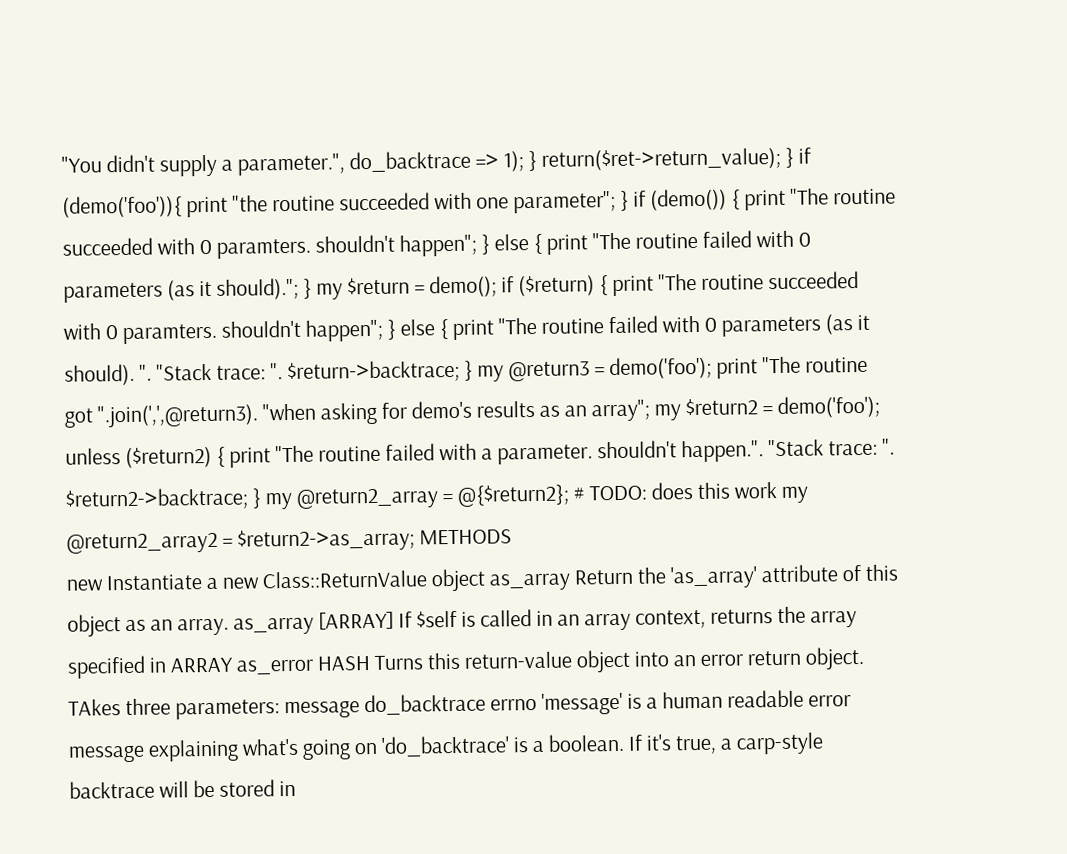"You didn't supply a parameter.", do_backtrace => 1); } return($ret->return_value); } if (demo('foo')){ print "the routine succeeded with one parameter"; } if (demo()) { print "The routine succeeded with 0 paramters. shouldn't happen"; } else { print "The routine failed with 0 parameters (as it should)."; } my $return = demo(); if ($return) { print "The routine succeeded with 0 paramters. shouldn't happen"; } else { print "The routine failed with 0 parameters (as it should). ". "Stack trace: ". $return->backtrace; } my @return3 = demo('foo'); print "The routine got ".join(',',@return3). "when asking for demo's results as an array"; my $return2 = demo('foo'); unless ($return2) { print "The routine failed with a parameter. shouldn't happen.". "Stack trace: ". $return2->backtrace; } my @return2_array = @{$return2}; # TODO: does this work my @return2_array2 = $return2->as_array; METHODS
new Instantiate a new Class::ReturnValue object as_array Return the 'as_array' attribute of this object as an array. as_array [ARRAY] If $self is called in an array context, returns the array specified in ARRAY as_error HASH Turns this return-value object into an error return object. TAkes three parameters: message do_backtrace errno 'message' is a human readable error message explaining what's going on 'do_backtrace' is a boolean. If it's true, a carp-style backtrace will be stored in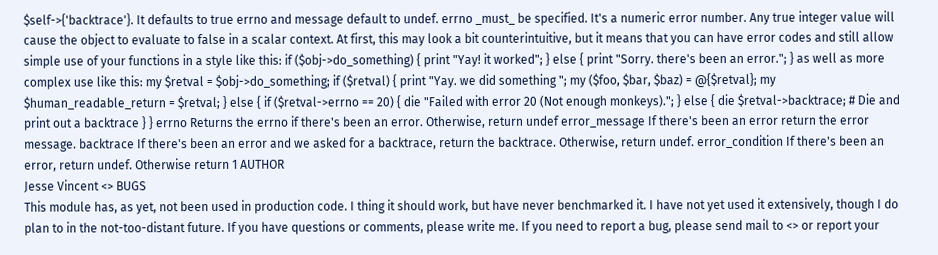$self->{'backtrace'}. It defaults to true errno and message default to undef. errno _must_ be specified. It's a numeric error number. Any true integer value will cause the object to evaluate to false in a scalar context. At first, this may look a bit counterintuitive, but it means that you can have error codes and still allow simple use of your functions in a style like this: if ($obj->do_something) { print "Yay! it worked"; } else { print "Sorry. there's been an error."; } as well as more complex use like this: my $retval = $obj->do_something; if ($retval) { print "Yay. we did something "; my ($foo, $bar, $baz) = @{$retval}; my $human_readable_return = $retval; } else { if ($retval->errno == 20) { die "Failed with error 20 (Not enough monkeys)."; } else { die $retval->backtrace; # Die and print out a backtrace } } errno Returns the errno if there's been an error. Otherwise, return undef error_message If there's been an error return the error message. backtrace If there's been an error and we asked for a backtrace, return the backtrace. Otherwise, return undef. error_condition If there's been an error, return undef. Otherwise return 1 AUTHOR
Jesse Vincent <> BUGS
This module has, as yet, not been used in production code. I thing it should work, but have never benchmarked it. I have not yet used it extensively, though I do plan to in the not-too-distant future. If you have questions or comments, please write me. If you need to report a bug, please send mail to <> or report your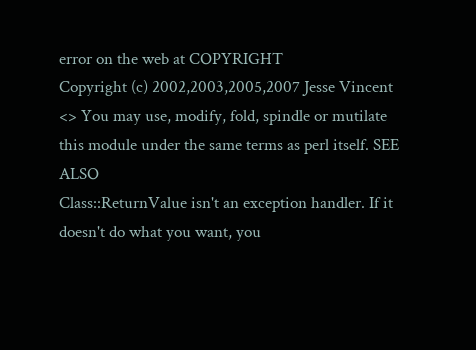error on the web at COPYRIGHT
Copyright (c) 2002,2003,2005,2007 Jesse Vincent <> You may use, modify, fold, spindle or mutilate this module under the same terms as perl itself. SEE ALSO
Class::ReturnValue isn't an exception handler. If it doesn't do what you want, you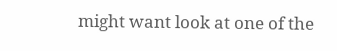might want look at one of the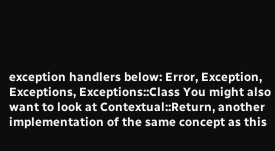exception handlers below: Error, Exception, Exceptions, Exceptions::Class You might also want to look at Contextual::Return, another implementation of the same concept as this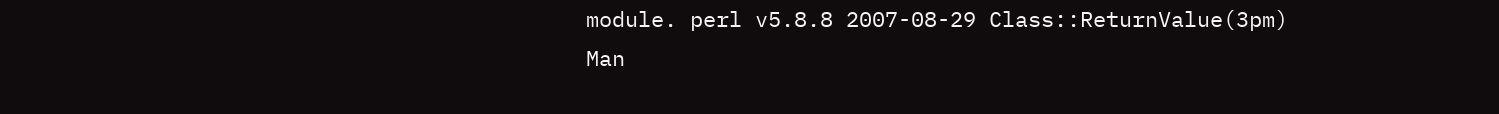module. perl v5.8.8 2007-08-29 Class::ReturnValue(3pm)
Man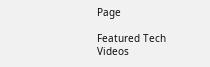Page

Featured Tech Videos